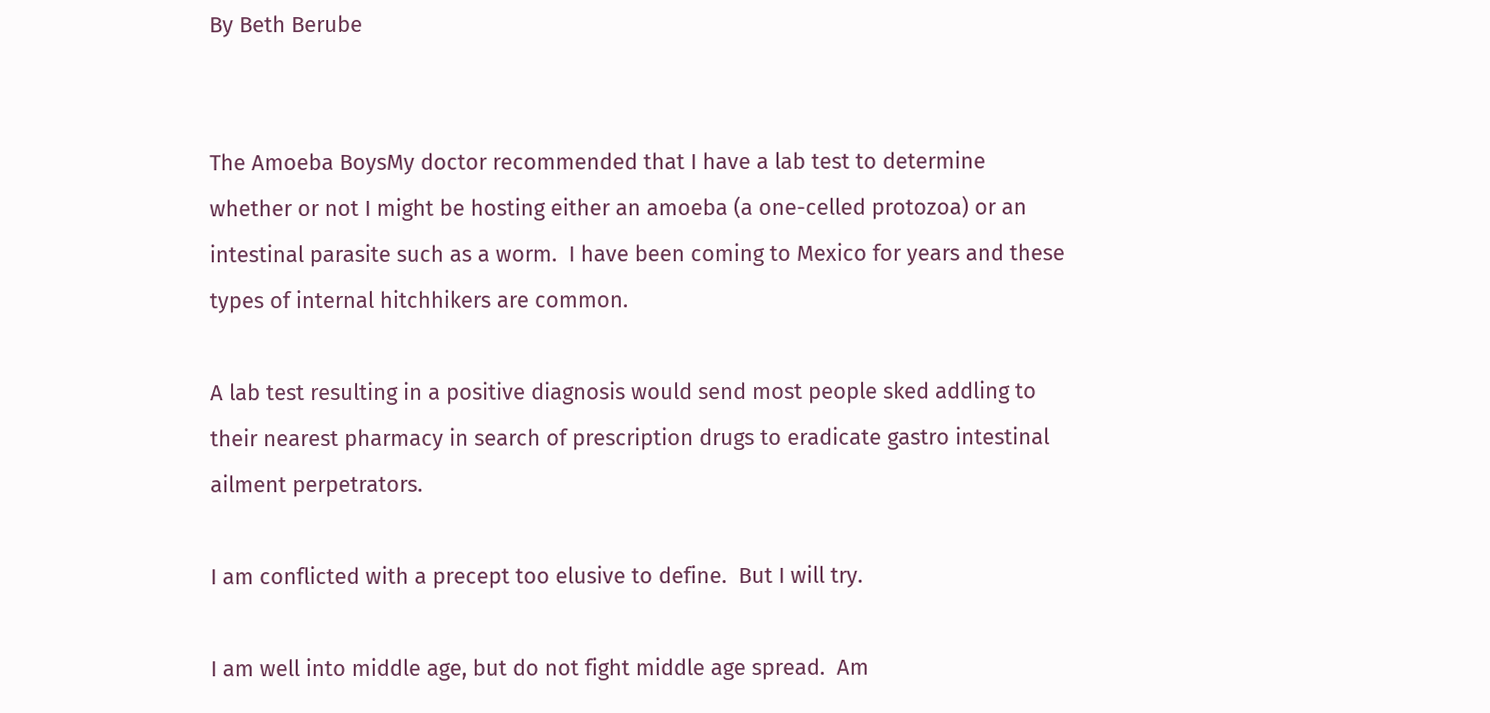By Beth Berube


The Amoeba BoysMy doctor recommended that I have a lab test to determine whether or not I might be hosting either an amoeba (a one-celled protozoa) or an intestinal parasite such as a worm.  I have been coming to Mexico for years and these types of internal hitchhikers are common.

A lab test resulting in a positive diagnosis would send most people sked addling to their nearest pharmacy in search of prescription drugs to eradicate gastro intestinal ailment perpetrators.

I am conflicted with a precept too elusive to define.  But I will try.

I am well into middle age, but do not fight middle age spread.  Am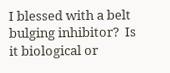I blessed with a belt bulging inhibitor?  Is it biological or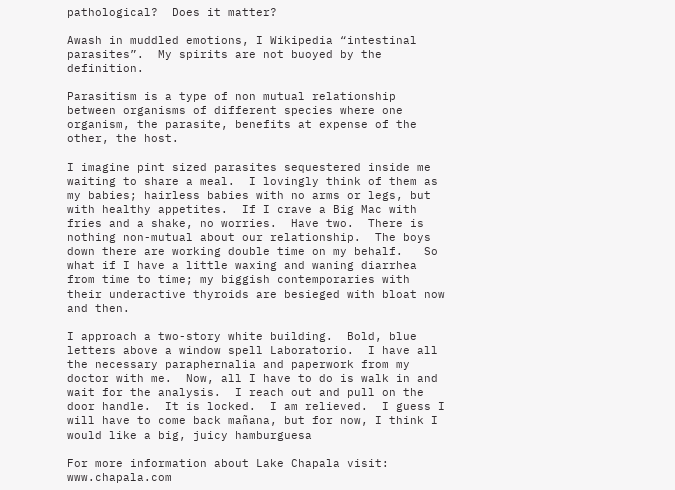pathological?  Does it matter?

Awash in muddled emotions, I Wikipedia “intestinal parasites”.  My spirits are not buoyed by the definition.

Parasitism is a type of non mutual relationship between organisms of different species where one organism, the parasite, benefits at expense of the other, the host.

I imagine pint sized parasites sequestered inside me waiting to share a meal.  I lovingly think of them as my babies; hairless babies with no arms or legs, but with healthy appetites.  If I crave a Big Mac with fries and a shake, no worries.  Have two.  There is nothing non-mutual about our relationship.  The boys down there are working double time on my behalf.   So what if I have a little waxing and waning diarrhea from time to time; my biggish contemporaries with their underactive thyroids are besieged with bloat now and then.

I approach a two-story white building.  Bold, blue letters above a window spell Laboratorio.  I have all the necessary paraphernalia and paperwork from my doctor with me.  Now, all I have to do is walk in and wait for the analysis.  I reach out and pull on the door handle.  It is locked.  I am relieved.  I guess I will have to come back mañana, but for now, I think I would like a big, juicy hamburguesa

For more information about Lake Chapala visit: www.chapala.com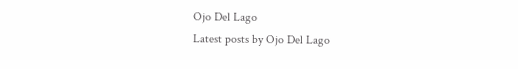Ojo Del Lago
Latest posts by Ojo Del Lago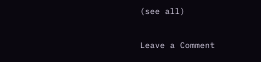(see all)

Leave a Comment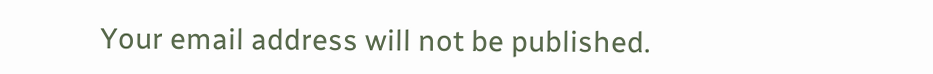Your email address will not be published.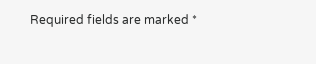Required fields are marked *